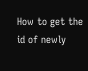How to get the id of newly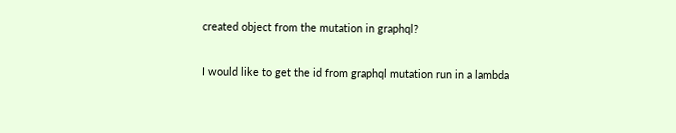created object from the mutation in graphql?

I would like to get the id from graphql mutation run in a lambda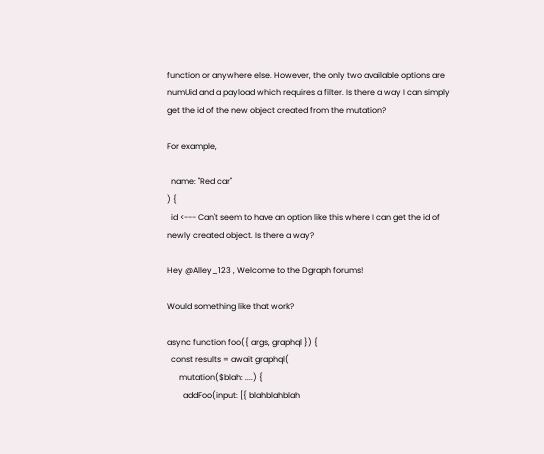function or anywhere else. However, the only two available options are numUid and a payload which requires a filter. Is there a way I can simply get the id of the new object created from the mutation?

For example,

  name: "Red car"
) {
  id <--- Can't seem to have an option like this where I can get the id of newly created object. Is there a way?

Hey @Alley_123 , Welcome to the Dgraph forums!

Would something like that work?

async function foo({ args, graphql }) {
  const results = await graphql(
      mutation($blah: ....) {
        addFoo(input: [{ blahblahblah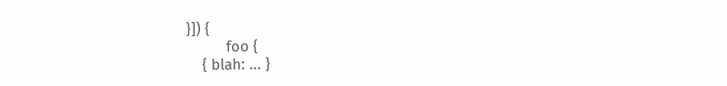}]) {
          foo {
    { blah: ... }